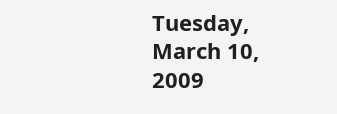Tuesday, March 10, 2009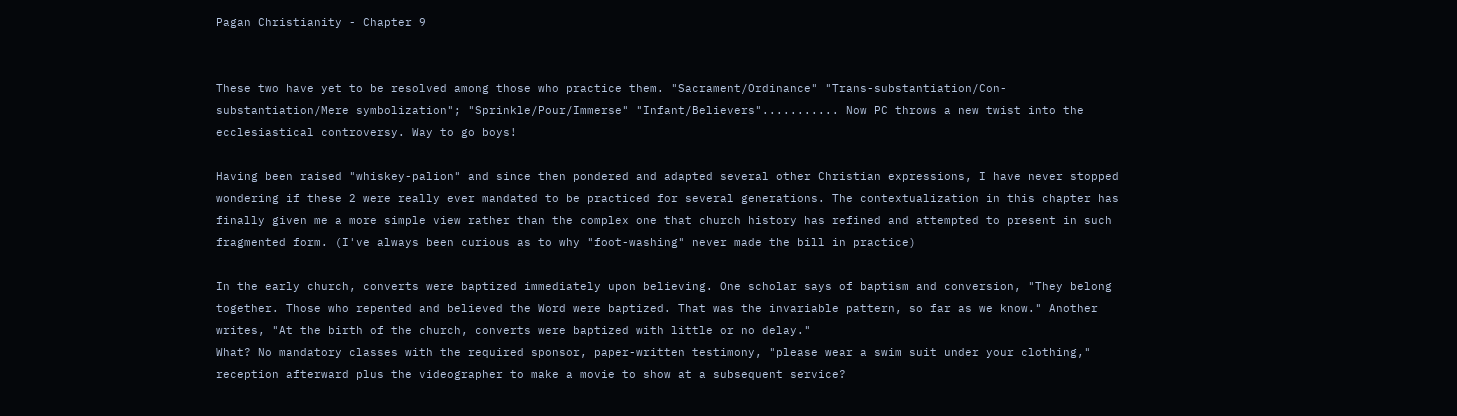Pagan Christianity - Chapter 9


These two have yet to be resolved among those who practice them. "Sacrament/Ordinance" "Trans-substantiation/Con-substantiation/Mere symbolization"; "Sprinkle/Pour/Immerse" "Infant/Believers"........... Now PC throws a new twist into the ecclesiastical controversy. Way to go boys!

Having been raised "whiskey-palion" and since then pondered and adapted several other Christian expressions, I have never stopped wondering if these 2 were really ever mandated to be practiced for several generations. The contextualization in this chapter has finally given me a more simple view rather than the complex one that church history has refined and attempted to present in such fragmented form. (I've always been curious as to why "foot-washing" never made the bill in practice)

In the early church, converts were baptized immediately upon believing. One scholar says of baptism and conversion, "They belong together. Those who repented and believed the Word were baptized. That was the invariable pattern, so far as we know." Another writes, "At the birth of the church, converts were baptized with little or no delay."
What? No mandatory classes with the required sponsor, paper-written testimony, "please wear a swim suit under your clothing," reception afterward plus the videographer to make a movie to show at a subsequent service?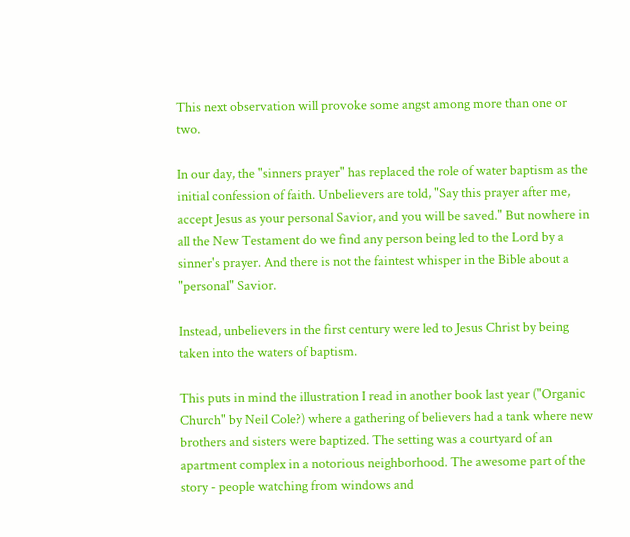This next observation will provoke some angst among more than one or two.

In our day, the "sinners prayer" has replaced the role of water baptism as the initial confession of faith. Unbelievers are told, "Say this prayer after me, accept Jesus as your personal Savior, and you will be saved." But nowhere in all the New Testament do we find any person being led to the Lord by a sinner's prayer. And there is not the faintest whisper in the Bible about a "personal" Savior.

Instead, unbelievers in the first century were led to Jesus Christ by being taken into the waters of baptism.

This puts in mind the illustration I read in another book last year ("Organic Church" by Neil Cole?) where a gathering of believers had a tank where new brothers and sisters were baptized. The setting was a courtyard of an apartment complex in a notorious neighborhood. The awesome part of the story - people watching from windows and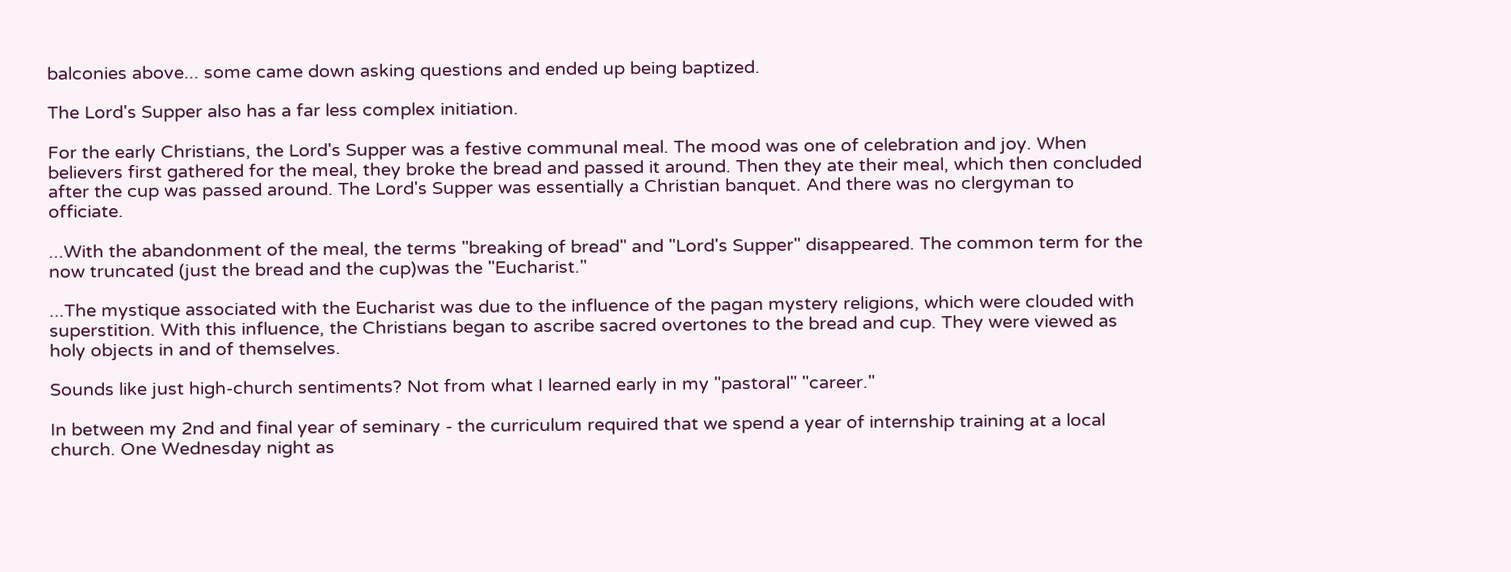balconies above... some came down asking questions and ended up being baptized.

The Lord's Supper also has a far less complex initiation.

For the early Christians, the Lord's Supper was a festive communal meal. The mood was one of celebration and joy. When believers first gathered for the meal, they broke the bread and passed it around. Then they ate their meal, which then concluded after the cup was passed around. The Lord's Supper was essentially a Christian banquet. And there was no clergyman to officiate.

...With the abandonment of the meal, the terms "breaking of bread" and "Lord's Supper" disappeared. The common term for the now truncated (just the bread and the cup)was the "Eucharist."

...The mystique associated with the Eucharist was due to the influence of the pagan mystery religions, which were clouded with superstition. With this influence, the Christians began to ascribe sacred overtones to the bread and cup. They were viewed as holy objects in and of themselves.

Sounds like just high-church sentiments? Not from what I learned early in my "pastoral" "career."

In between my 2nd and final year of seminary - the curriculum required that we spend a year of internship training at a local church. One Wednesday night as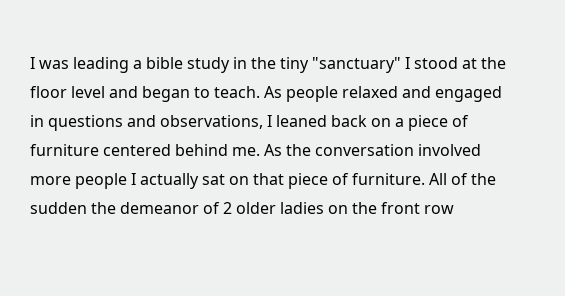I was leading a bible study in the tiny "sanctuary" I stood at the floor level and began to teach. As people relaxed and engaged in questions and observations, I leaned back on a piece of furniture centered behind me. As the conversation involved more people I actually sat on that piece of furniture. All of the sudden the demeanor of 2 older ladies on the front row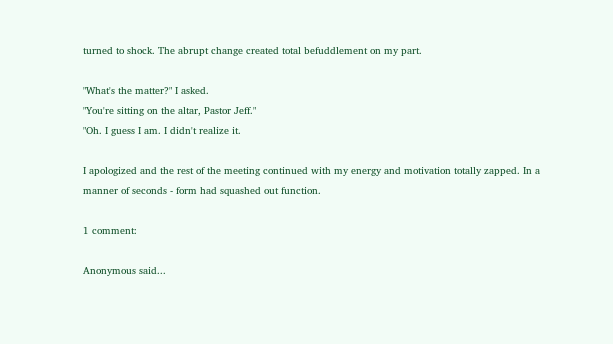turned to shock. The abrupt change created total befuddlement on my part.

"What's the matter?" I asked.
"You're sitting on the altar, Pastor Jeff."
"Oh. I guess I am. I didn't realize it.

I apologized and the rest of the meeting continued with my energy and motivation totally zapped. In a manner of seconds - form had squashed out function.

1 comment:

Anonymous said...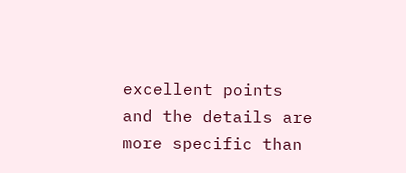excellent points and the details are more specific than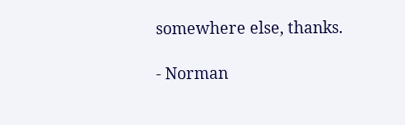somewhere else, thanks.

- Norman